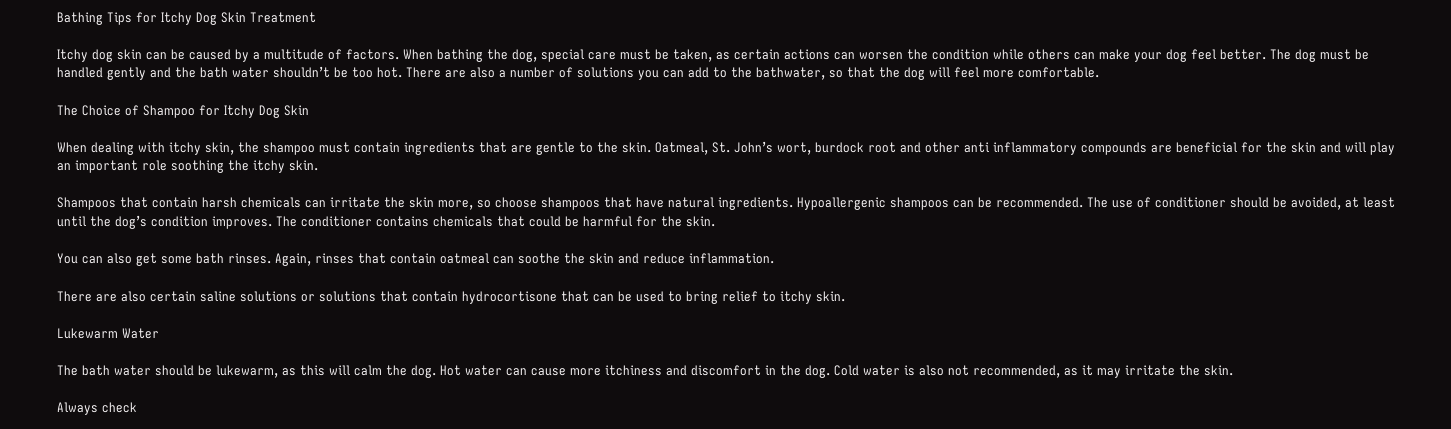Bathing Tips for Itchy Dog Skin Treatment

Itchy dog skin can be caused by a multitude of factors. When bathing the dog, special care must be taken, as certain actions can worsen the condition while others can make your dog feel better. The dog must be handled gently and the bath water shouldn’t be too hot. There are also a number of solutions you can add to the bathwater, so that the dog will feel more comfortable.

The Choice of Shampoo for Itchy Dog Skin

When dealing with itchy skin, the shampoo must contain ingredients that are gentle to the skin. Oatmeal, St. John’s wort, burdock root and other anti inflammatory compounds are beneficial for the skin and will play an important role soothing the itchy skin.

Shampoos that contain harsh chemicals can irritate the skin more, so choose shampoos that have natural ingredients. Hypoallergenic shampoos can be recommended. The use of conditioner should be avoided, at least until the dog’s condition improves. The conditioner contains chemicals that could be harmful for the skin.

You can also get some bath rinses. Again, rinses that contain oatmeal can soothe the skin and reduce inflammation.

There are also certain saline solutions or solutions that contain hydrocortisone that can be used to bring relief to itchy skin.

Lukewarm Water

The bath water should be lukewarm, as this will calm the dog. Hot water can cause more itchiness and discomfort in the dog. Cold water is also not recommended, as it may irritate the skin.

Always check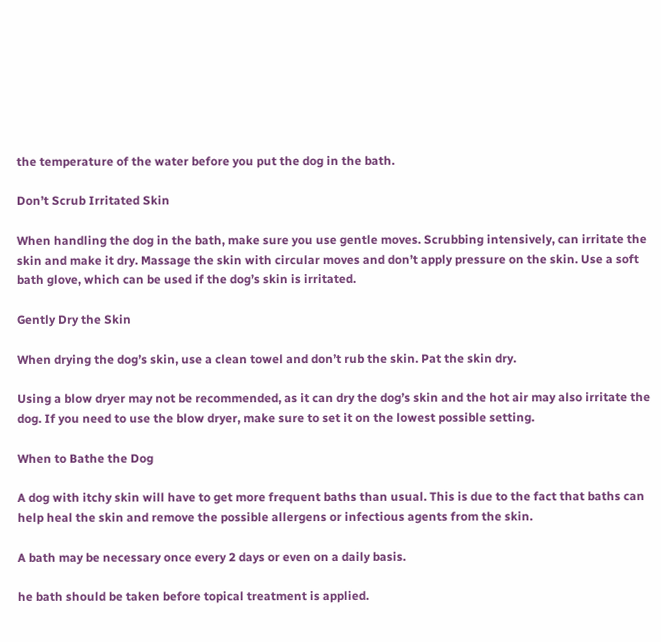the temperature of the water before you put the dog in the bath.

Don’t Scrub Irritated Skin

When handling the dog in the bath, make sure you use gentle moves. Scrubbing intensively, can irritate the skin and make it dry. Massage the skin with circular moves and don’t apply pressure on the skin. Use a soft bath glove, which can be used if the dog’s skin is irritated.

Gently Dry the Skin

When drying the dog’s skin, use a clean towel and don’t rub the skin. Pat the skin dry.

Using a blow dryer may not be recommended, as it can dry the dog’s skin and the hot air may also irritate the dog. If you need to use the blow dryer, make sure to set it on the lowest possible setting.

When to Bathe the Dog

A dog with itchy skin will have to get more frequent baths than usual. This is due to the fact that baths can help heal the skin and remove the possible allergens or infectious agents from the skin.

A bath may be necessary once every 2 days or even on a daily basis.

he bath should be taken before topical treatment is applied.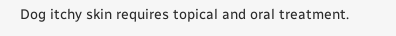Dog itchy skin requires topical and oral treatment.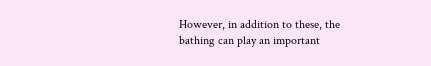However, in addition to these, the bathing can play an important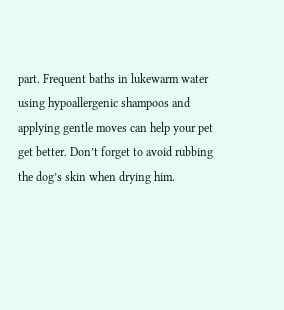part. Frequent baths in lukewarm water using hypoallergenic shampoos and applying gentle moves can help your pet get better. Don’t forget to avoid rubbing the dog’s skin when drying him.